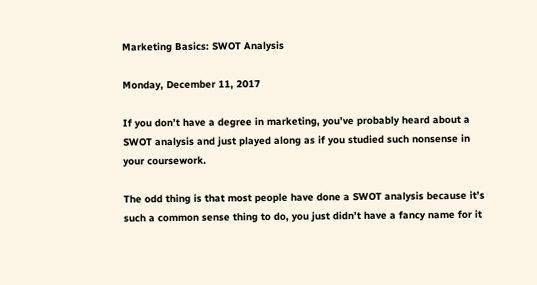Marketing Basics: SWOT Analysis

Monday, December 11, 2017

If you don’t have a degree in marketing, you’ve probably heard about a SWOT analysis and just played along as if you studied such nonsense in your coursework.

The odd thing is that most people have done a SWOT analysis because it’s such a common sense thing to do, you just didn’t have a fancy name for it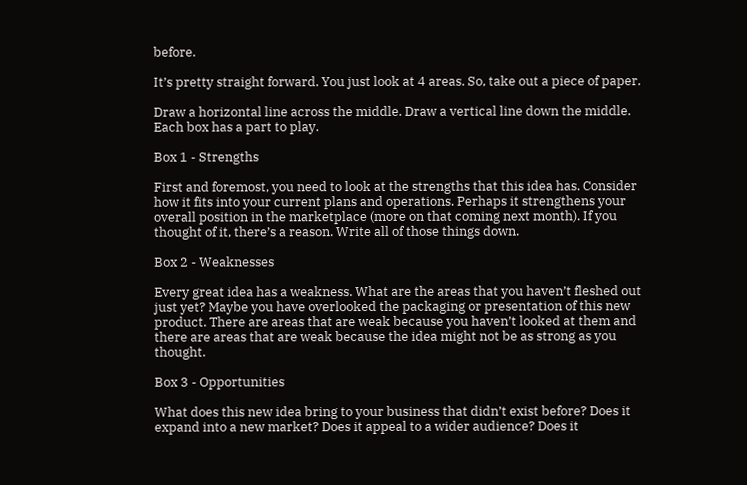before.

It’s pretty straight forward. You just look at 4 areas. So, take out a piece of paper.

Draw a horizontal line across the middle. Draw a vertical line down the middle. Each box has a part to play.

Box 1 - Strengths

First and foremost, you need to look at the strengths that this idea has. Consider how it fits into your current plans and operations. Perhaps it strengthens your overall position in the marketplace (more on that coming next month). If you thought of it, there’s a reason. Write all of those things down.

Box 2 - Weaknesses

Every great idea has a weakness. What are the areas that you haven’t fleshed out just yet? Maybe you have overlooked the packaging or presentation of this new product. There are areas that are weak because you haven’t looked at them and there are areas that are weak because the idea might not be as strong as you thought.

Box 3 - Opportunities

What does this new idea bring to your business that didn’t exist before? Does it expand into a new market? Does it appeal to a wider audience? Does it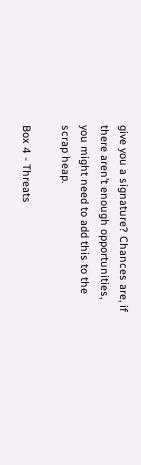give you a signature? Chances are, if there aren’t enough opportunities, you might need to add this to the scrap heap.

Box 4 - Threats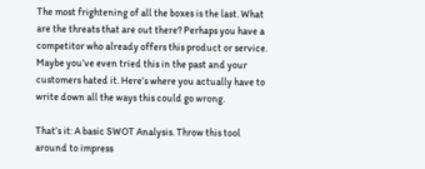The most frightening of all the boxes is the last. What are the threats that are out there? Perhaps you have a competitor who already offers this product or service. Maybe you’ve even tried this in the past and your customers hated it. Here’s where you actually have to write down all the ways this could go wrong.

That’s it: A basic SWOT Analysis. Throw this tool around to impress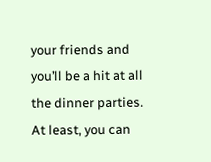your friends and you’ll be a hit at all the dinner parties. At least, you can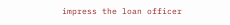impress the loan officer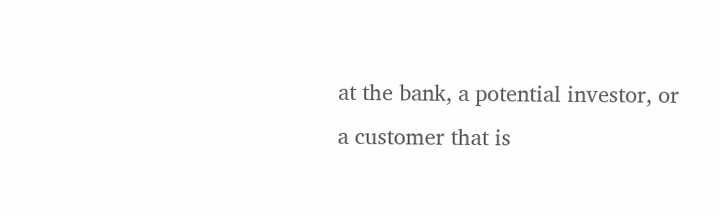at the bank, a potential investor, or a customer that is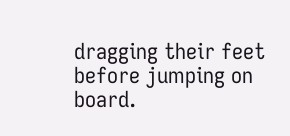dragging their feet before jumping on board.